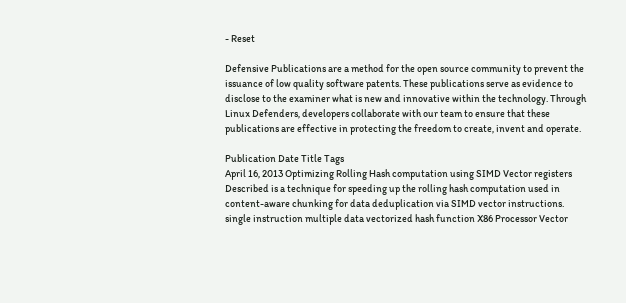- Reset

Defensive Publications are a method for the open source community to prevent the issuance of low quality software patents. These publications serve as evidence to disclose to the examiner what is new and innovative within the technology. Through Linux Defenders, developers collaborate with our team to ensure that these publications are effective in protecting the freedom to create, invent and operate.

Publication Date Title Tags
April 16, 2013 Optimizing Rolling Hash computation using SIMD Vector registers
Described is a technique for speeding up the rolling hash computation used in content-aware chunking for data deduplication via SIMD vector instructions.
single instruction multiple data vectorized hash function X86 Processor Vector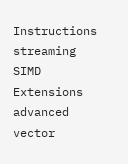Instructions streaming SIMD Extensions advanced vector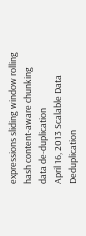expressions sliding window rolling hash content-aware chunking data de-duplication
April 16, 2013 Scalable Data Deduplication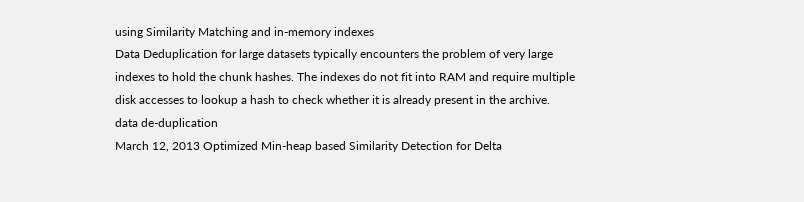using Similarity Matching and in-memory indexes
Data Deduplication for large datasets typically encounters the problem of very large indexes to hold the chunk hashes. The indexes do not fit into RAM and require multiple disk accesses to lookup a hash to check whether it is already present in the archive.
data de-duplication
March 12, 2013 Optimized Min-heap based Similarity Detection for Delta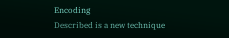Encoding
Described is a new technique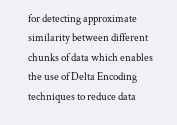for detecting approximate similarity between different chunks of data which enables the use of Delta Encoding techniques to reduce data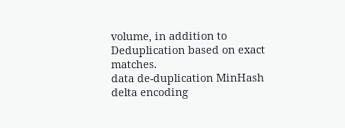volume, in addition to Deduplication based on exact matches.
data de-duplication MinHash delta encoding